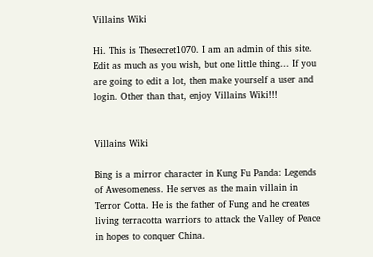Villains Wiki

Hi. This is Thesecret1070. I am an admin of this site. Edit as much as you wish, but one little thing... If you are going to edit a lot, then make yourself a user and login. Other than that, enjoy Villains Wiki!!!


Villains Wiki

Bing is a mirror character in Kung Fu Panda: Legends of Awesomeness. He serves as the main villain in Terror Cotta. He is the father of Fung and he creates living terracotta warriors to attack the Valley of Peace in hopes to conquer China.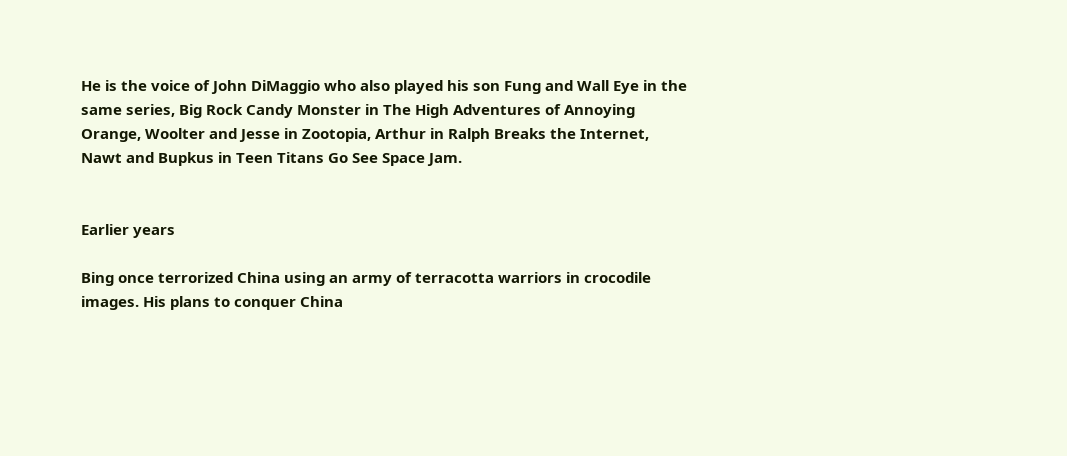He is the voice of John DiMaggio who also played his son Fung and Wall Eye in the same series, Big Rock Candy Monster in The High Adventures of Annoying Orange, Woolter and Jesse in Zootopia, Arthur in Ralph Breaks the Internet, Nawt and Bupkus in Teen Titans Go See Space Jam.


Earlier years

Bing once terrorized China using an army of terracotta warriors in crocodile images. His plans to conquer China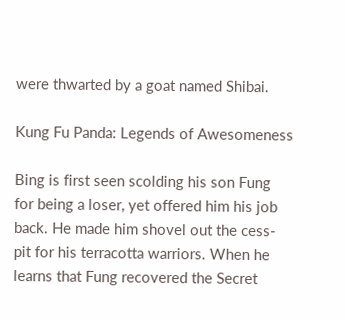were thwarted by a goat named Shibai.

Kung Fu Panda: Legends of Awesomeness

Bing is first seen scolding his son Fung for being a loser, yet offered him his job back. He made him shovel out the cess-pit for his terracotta warriors. When he learns that Fung recovered the Secret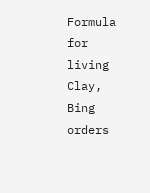Formula for living Clay, Bing orders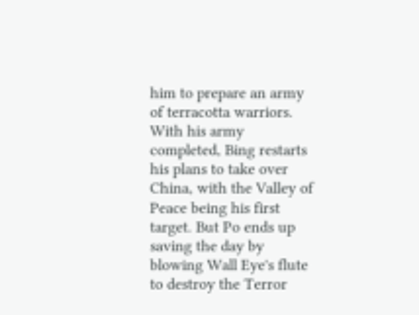him to prepare an army of terracotta warriors. With his army completed, Bing restarts his plans to take over China, with the Valley of Peace being his first target. But Po ends up saving the day by blowing Wall Eye's flute to destroy the Terror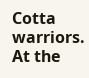Cotta warriors. At the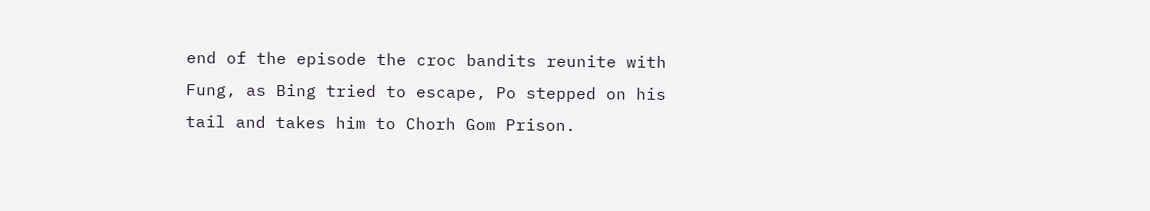end of the episode the croc bandits reunite with Fung, as Bing tried to escape, Po stepped on his tail and takes him to Chorh Gom Prison.